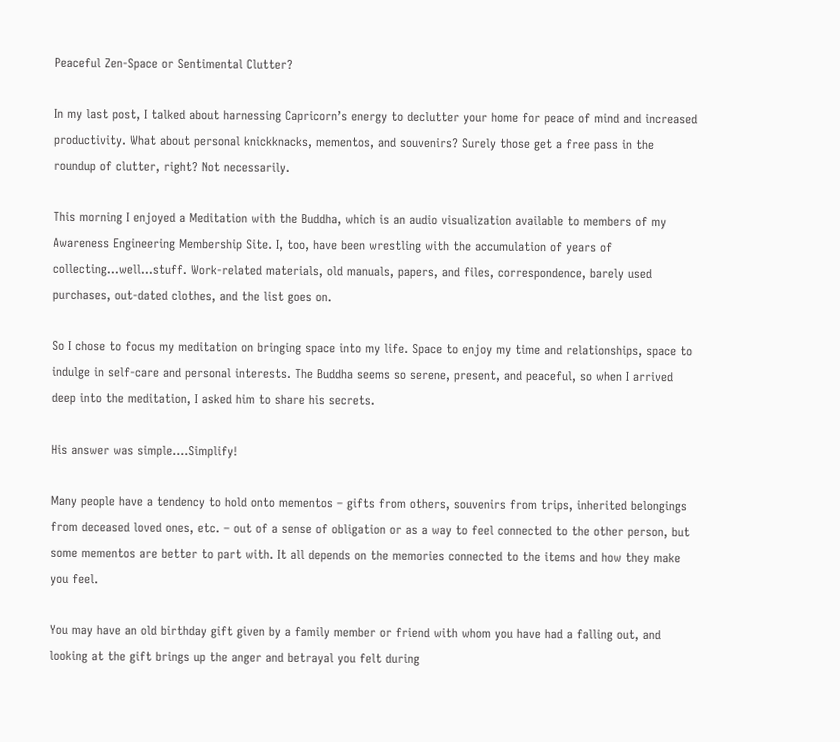Peaceful Zen-Space or Sentimental Clutter?

In my last post, I talked about harnessing Capricorn’s energy to declutter your home for peace of mind and increased productivity. What about personal knickknacks, mementos, and souvenirs? Surely those get a free pass in the roundup of clutter, right? Not necessarily.

This morning I enjoyed a Meditation with the Buddha, which is an audio visualization available to members of my Awareness Engineering Membership Site. I, too, have been wrestling with the accumulation of years of collecting…well…stuff. Work-related materials, old manuals, papers, and files, correspondence, barely used purchases, out-dated clothes, and the list goes on.

So I chose to focus my meditation on bringing space into my life. Space to enjoy my time and relationships, space to indulge in self-care and personal interests. The Buddha seems so serene, present, and peaceful, so when I arrived deep into the meditation, I asked him to share his secrets.

His answer was simple….Simplify!

Many people have a tendency to hold onto mementos – gifts from others, souvenirs from trips, inherited belongings from deceased loved ones, etc. – out of a sense of obligation or as a way to feel connected to the other person, but some mementos are better to part with. It all depends on the memories connected to the items and how they make you feel.

You may have an old birthday gift given by a family member or friend with whom you have had a falling out, and looking at the gift brings up the anger and betrayal you felt during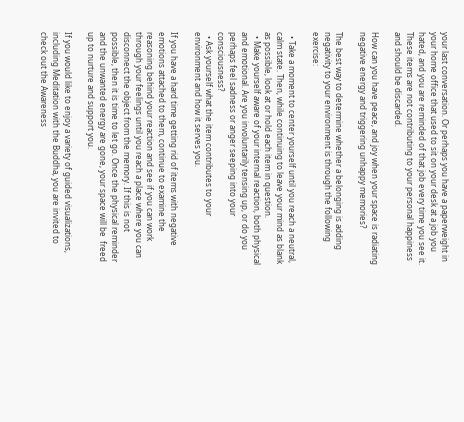your last conversation. Or perhaps you have a paperweight in your home office that used to sit on your desk at a job you hated, and you are reminded of that job every time you see it. These items are not contributing to your personal happiness and should be discarded.

How can you have peace, and joy when your space is radiating negative energy and triggering unhappy memories?

The best way to determine whether a belonging is adding negativity to your environment is through the following exercise:

  • Take a moment to center yourself until you reach a neutral, calm state. Then, while continuing to leave your mind as blank as possible, look at or hold each item in question.
  • Make yourself aware of your internal reaction, both physical and emotional. Are you involuntarily tensing up, or do you perhaps feel sadness or anger seeping into your consciousness?
  • Ask yourself what the item contributes to your environment and how it serves you.

If you have a hard time getting rid of items with negative emotions attached to them, continue to examine the reasoning behind your reaction and see if you can work through your feelings until you reach a place where you can disconnect the object from the memory. If this is not possible, then it is time to let go. Once the physical reminder and the unwanted energy are gone, your space will be  freed up to nurture and support you.

If you would like to enjoy a variety of guided visualizations, including Meditation with the Buddha, you are invited to check out the Awareness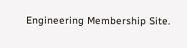Engineering Membership Site.